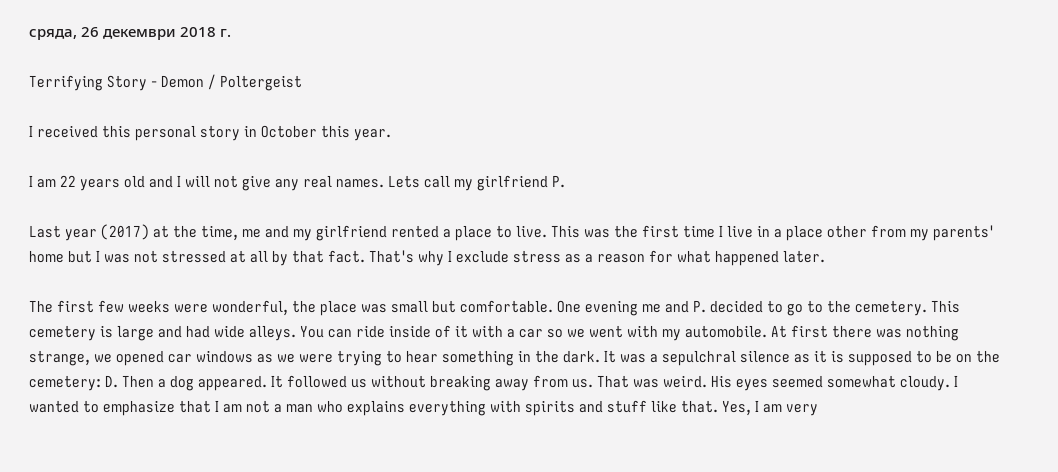сряда, 26 декември 2018 г.

Terrifying Story - Demon / Poltergeist

I received this personal story in October this year.

I am 22 years old and I will not give any real names. Lets call my girlfriend P.

Last year (2017) at the time, me and my girlfriend rented a place to live. This was the first time I live in a place other from my parents' home but I was not stressed at all by that fact. That's why I exclude stress as a reason for what happened later.

The first few weeks were wonderful, the place was small but comfortable. One evening me and P. decided to go to the cemetery. This cemetery is large and had wide alleys. You can ride inside of it with a car so we went with my automobile. At first there was nothing strange, we opened car windows as we were trying to hear something in the dark. It was a sepulchral silence as it is supposed to be on the cemetery: D. Then a dog appeared. It followed us without breaking away from us. That was weird. His eyes seemed somewhat cloudy. I wanted to emphasize that I am not a man who explains everything with spirits and stuff like that. Yes, I am very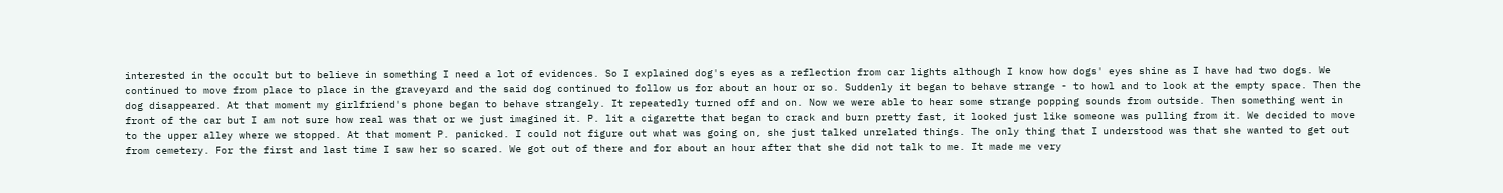interested in the occult but to believe in something I need a lot of evidences. So I explained dog's eyes as a reflection from car lights although I know how dogs' eyes shine as I have had two dogs. We continued to move from place to place in the graveyard and the said dog continued to follow us for about an hour or so. Suddenly it began to behave strange - to howl and to look at the empty space. Then the dog disappeared. At that moment my girlfriend's phone began to behave strangely. It repeatedly turned off and on. Now we were able to hear some strange popping sounds from outside. Then something went in front of the car but I am not sure how real was that or we just imagined it. P. lit a cigarette that began to crack and burn pretty fast, it looked just like someone was pulling from it. We decided to move to the upper alley where we stopped. At that moment P. panicked. I could not figure out what was going on, she just talked unrelated things. The only thing that I understood was that she wanted to get out from cemetery. For the first and last time I saw her so scared. We got out of there and for about an hour after that she did not talk to me. It made me very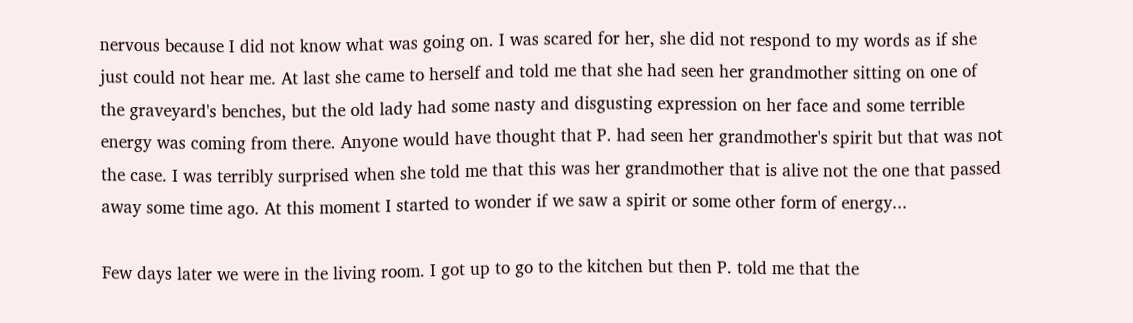nervous because I did not know what was going on. I was scared for her, she did not respond to my words as if she just could not hear me. At last she came to herself and told me that she had seen her grandmother sitting on one of the graveyard's benches, but the old lady had some nasty and disgusting expression on her face and some terrible energy was coming from there. Anyone would have thought that P. had seen her grandmother's spirit but that was not the case. I was terribly surprised when she told me that this was her grandmother that is alive not the one that passed away some time ago. At this moment I started to wonder if we saw a spirit or some other form of energy...

Few days later we were in the living room. I got up to go to the kitchen but then P. told me that the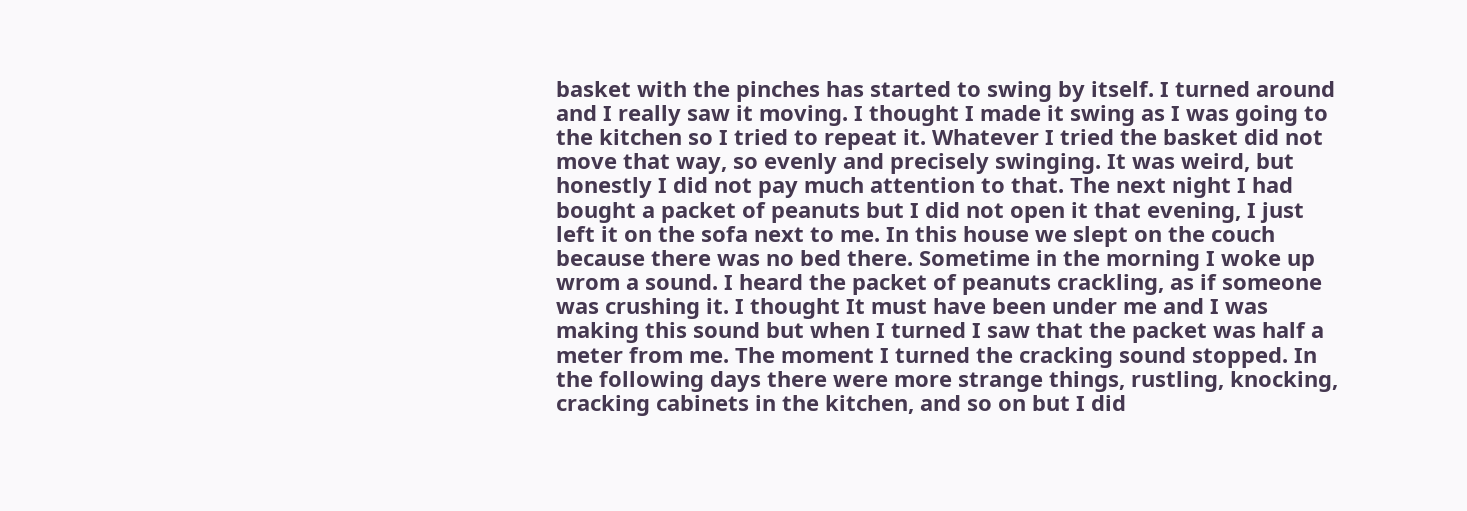basket with the pinches has started to swing by itself. I turned around and I really saw it moving. I thought I made it swing as I was going to the kitchen so I tried to repeat it. Whatever I tried the basket did not move that way, so evenly and precisely swinging. It was weird, but honestly I did not pay much attention to that. The next night I had bought a packet of peanuts but I did not open it that evening, I just left it on the sofa next to me. In this house we slept on the couch because there was no bed there. Sometime in the morning I woke up wrom a sound. I heard the packet of peanuts crackling, as if someone was crushing it. I thought It must have been under me and I was making this sound but when I turned I saw that the packet was half a meter from me. The moment I turned the cracking sound stopped. In the following days there were more strange things, rustling, knocking, cracking cabinets in the kitchen, and so on but I did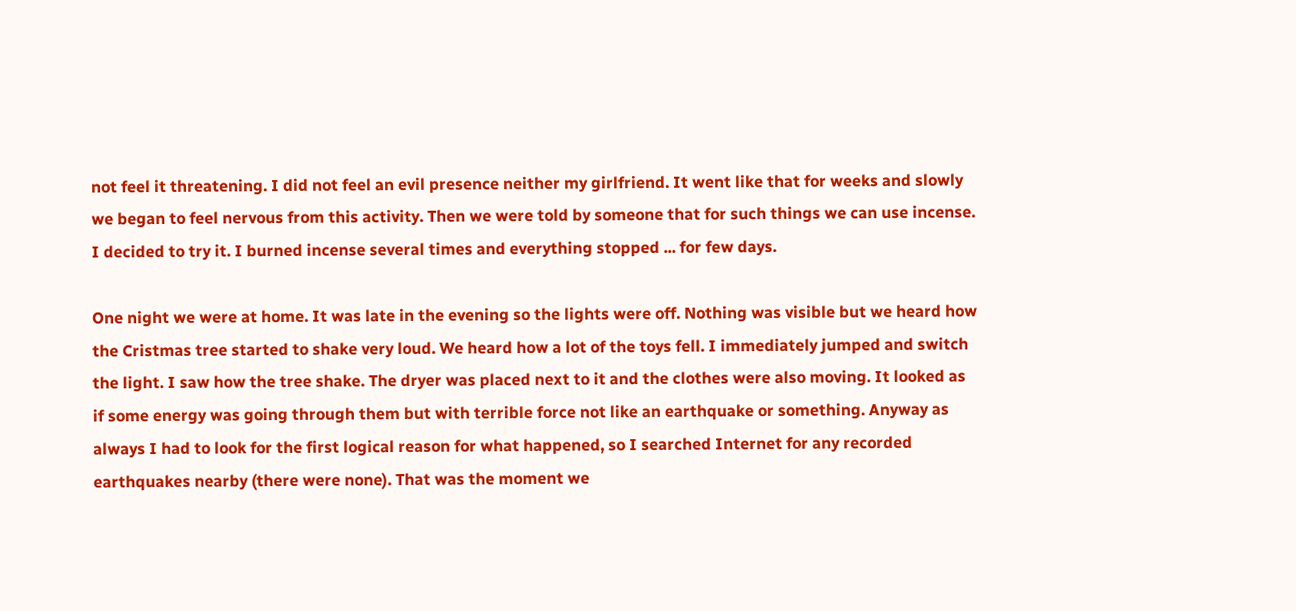not feel it threatening. I did not feel an evil presence neither my girlfriend. It went like that for weeks and slowly we began to feel nervous from this activity. Then we were told by someone that for such things we can use incense. I decided to try it. I burned incense several times and everything stopped ... for few days.

One night we were at home. It was late in the evening so the lights were off. Nothing was visible but we heard how the Cristmas tree started to shake very loud. We heard how a lot of the toys fell. I immediately jumped and switch the light. I saw how the tree shake. The dryer was placed next to it and the clothes were also moving. It looked as if some energy was going through them but with terrible force not like an earthquake or something. Anyway as always I had to look for the first logical reason for what happened, so I searched Internet for any recorded earthquakes nearby (there were none). That was the moment we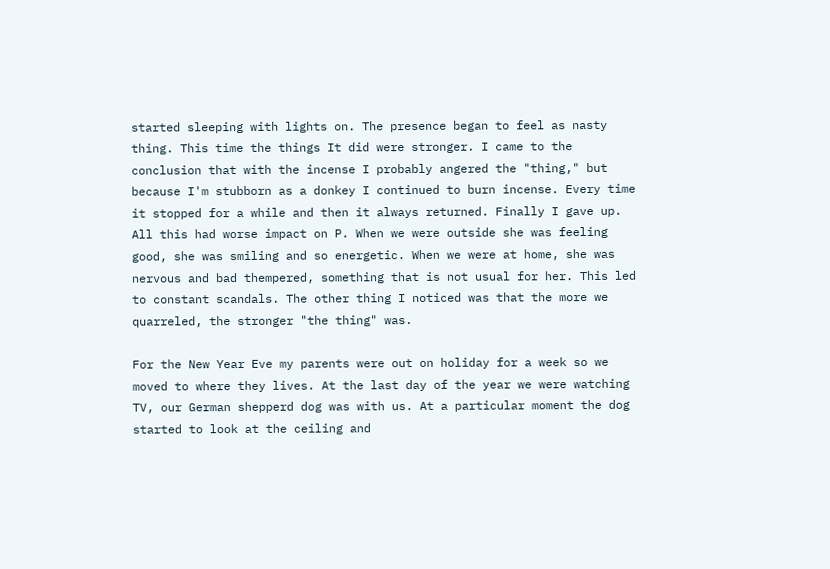started sleeping with lights on. The presence began to feel as nasty thing. This time the things It did were stronger. I came to the conclusion that with the incense I probably angered the "thing," but because I'm stubborn as a donkey I continued to burn incense. Every time it stopped for a while and then it always returned. Finally I gave up. All this had worse impact on P. When we were outside she was feeling good, she was smiling and so energetic. When we were at home, she was nervous and bad thempered, something that is not usual for her. This led to constant scandals. The other thing I noticed was that the more we quarreled, the stronger "the thing" was.

For the New Year Eve my parents were out on holiday for a week so we moved to where they lives. At the last day of the year we were watching TV, our German shepperd dog was with us. At a particular moment the dog started to look at the ceiling and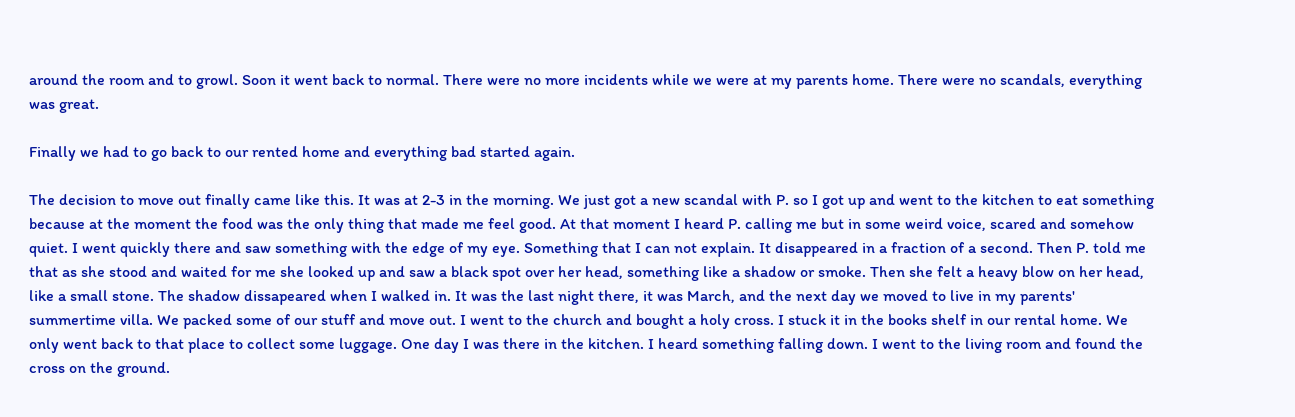around the room and to growl. Soon it went back to normal. There were no more incidents while we were at my parents home. There were no scandals, everything was great.

Finally we had to go back to our rented home and everything bad started again.

The decision to move out finally came like this. It was at 2-3 in the morning. We just got a new scandal with P. so I got up and went to the kitchen to eat something because at the moment the food was the only thing that made me feel good. At that moment I heard P. calling me but in some weird voice, scared and somehow quiet. I went quickly there and saw something with the edge of my eye. Something that I can not explain. It disappeared in a fraction of a second. Then P. told me that as she stood and waited for me she looked up and saw a black spot over her head, something like a shadow or smoke. Then she felt a heavy blow on her head, like a small stone. The shadow dissapeared when I walked in. It was the last night there, it was March, and the next day we moved to live in my parents' summertime villa. We packed some of our stuff and move out. I went to the church and bought a holy cross. I stuck it in the books shelf in our rental home. We only went back to that place to collect some luggage. One day I was there in the kitchen. I heard something falling down. I went to the living room and found the cross on the ground.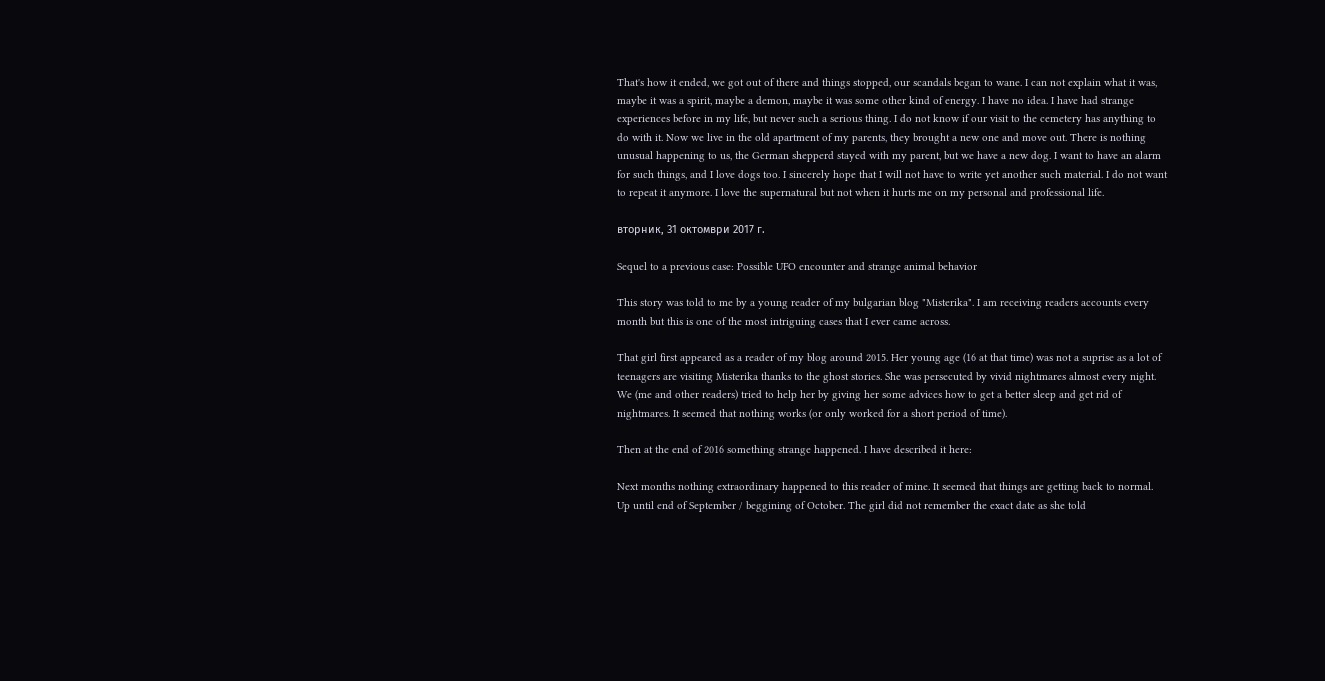That's how it ended, we got out of there and things stopped, our scandals began to wane. I can not explain what it was, maybe it was a spirit, maybe a demon, maybe it was some other kind of energy. I have no idea. I have had strange experiences before in my life, but never such a serious thing. I do not know if our visit to the cemetery has anything to do with it. Now we live in the old apartment of my parents, they brought a new one and move out. There is nothing unusual happening to us, the German shepperd stayed with my parent, but we have a new dog. I want to have an alarm for such things, and I love dogs too. I sincerely hope that I will not have to write yet another such material. I do not want to repeat it anymore. I love the supernatural but not when it hurts me on my personal and professional life.

вторник, 31 октомври 2017 г.

Sequel to a previous case: Possible UFO encounter and strange animal behavior

This story was told to me by a young reader of my bulgarian blog "Misterika". I am receiving readers accounts every month but this is one of the most intriguing cases that I ever came across.

That girl first appeared as a reader of my blog around 2015. Her young age (16 at that time) was not a suprise as a lot of teenagers are visiting Misterika thanks to the ghost stories. She was persecuted by vivid nightmares almost every night. We (me and other readers) tried to help her by giving her some advices how to get a better sleep and get rid of nightmares. It seemed that nothing works (or only worked for a short period of time).

Then at the end of 2016 something strange happened. I have described it here:

Next months nothing extraordinary happened to this reader of mine. It seemed that things are getting back to normal. Up until end of September / beggining of October. The girl did not remember the exact date as she told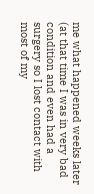me what happened weeks later (at that time I was in very bad condition and even had a surgery so I lost contact with most of my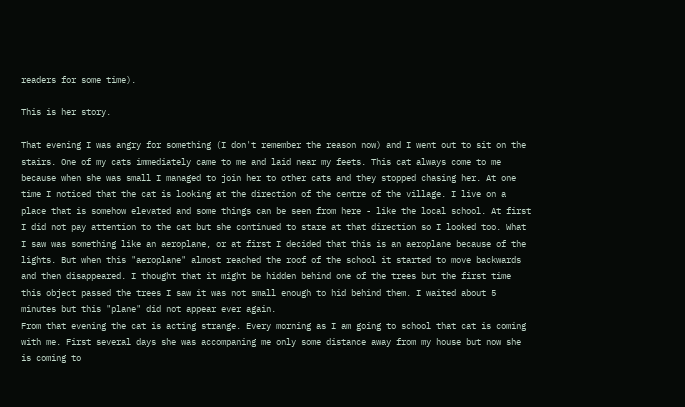readers for some time).

This is her story.

That evening I was angry for something (I don't remember the reason now) and I went out to sit on the stairs. One of my cats immediately came to me and laid near my feets. This cat always come to me because when she was small I managed to join her to other cats and they stopped chasing her. At one time I noticed that the cat is looking at the direction of the centre of the village. I live on a place that is somehow elevated and some things can be seen from here - like the local school. At first I did not pay attention to the cat but she continued to stare at that direction so I looked too. What I saw was something like an aeroplane, or at first I decided that this is an aeroplane because of the lights. But when this "aeroplane" almost reached the roof of the school it started to move backwards and then disappeared. I thought that it might be hidden behind one of the trees but the first time this object passed the trees I saw it was not small enough to hid behind them. I waited about 5 minutes but this "plane" did not appear ever again.
From that evening the cat is acting strange. Every morning as I am going to school that cat is coming with me. First several days she was accompaning me only some distance away from my house but now she is coming to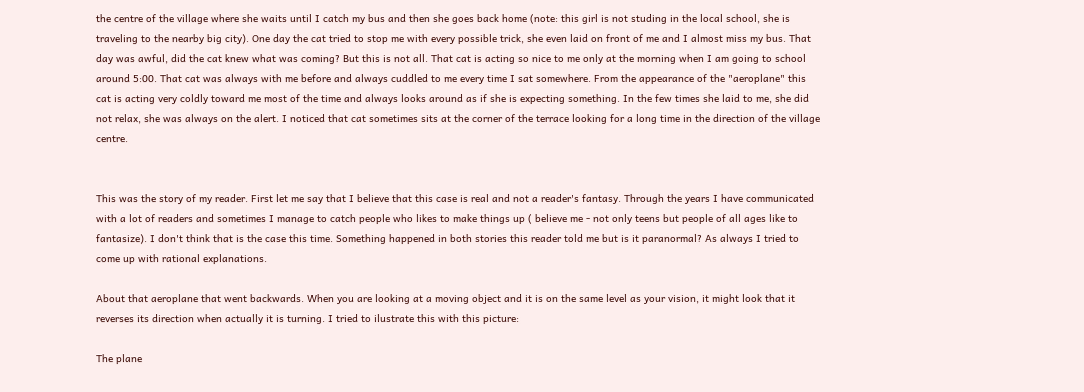the centre of the village where she waits until I catch my bus and then she goes back home (note: this girl is not studing in the local school, she is traveling to the nearby big city). One day the cat tried to stop me with every possible trick, she even laid on front of me and I almost miss my bus. That day was awful, did the cat knew what was coming? But this is not all. That cat is acting so nice to me only at the morning when I am going to school around 5:00. That cat was always with me before and always cuddled to me every time I sat somewhere. From the appearance of the "aeroplane" this cat is acting very coldly toward me most of the time and always looks around as if she is expecting something. In the few times she laid to me, she did not relax, she was always on the alert. I noticed that cat sometimes sits at the corner of the terrace looking for a long time in the direction of the village centre.


This was the story of my reader. First let me say that I believe that this case is real and not a reader's fantasy. Through the years I have communicated with a lot of readers and sometimes I manage to catch people who likes to make things up ( believe me - not only teens but people of all ages like to fantasize). I don't think that is the case this time. Something happened in both stories this reader told me but is it paranormal? As always I tried to come up with rational explanations.

About that aeroplane that went backwards. When you are looking at a moving object and it is on the same level as your vision, it might look that it reverses its direction when actually it is turning. I tried to ilustrate this with this picture:

The plane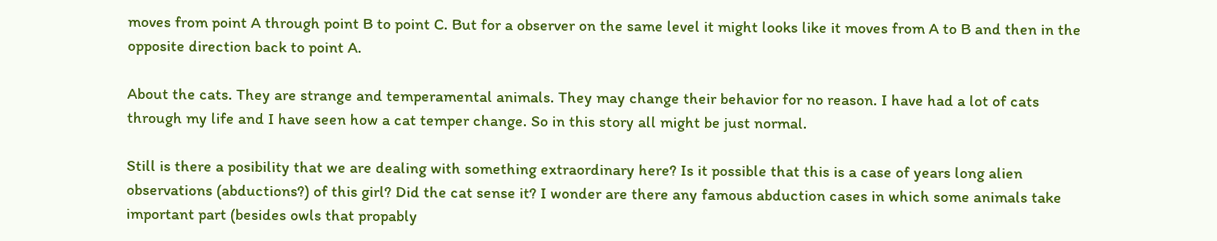moves from point A through point B to point C. But for a observer on the same level it might looks like it moves from A to B and then in the opposite direction back to point A.

About the cats. They are strange and temperamental animals. They may change their behavior for no reason. I have had a lot of cats through my life and I have seen how a cat temper change. So in this story all might be just normal.

Still is there a posibility that we are dealing with something extraordinary here? Is it possible that this is a case of years long alien observations (abductions?) of this girl? Did the cat sense it? I wonder are there any famous abduction cases in which some animals take important part (besides owls that propably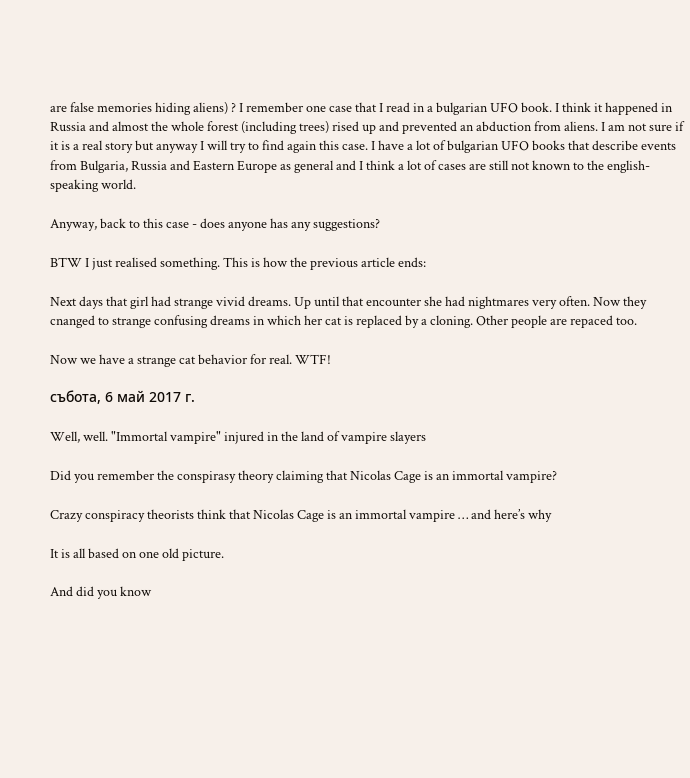are false memories hiding aliens) ? I remember one case that I read in a bulgarian UFO book. I think it happened in Russia and almost the whole forest (including trees) rised up and prevented an abduction from aliens. I am not sure if it is a real story but anyway I will try to find again this case. I have a lot of bulgarian UFO books that describe events from Bulgaria, Russia and Eastern Europe as general and I think a lot of cases are still not known to the english-speaking world.

Anyway, back to this case - does anyone has any suggestions?

BTW I just realised something. This is how the previous article ends:

Next days that girl had strange vivid dreams. Up until that encounter she had nightmares very often. Now they cnanged to strange confusing dreams in which her cat is replaced by a cloning. Other people are repaced too.

Now we have a strange cat behavior for real. WTF!

събота, 6 май 2017 г.

Well, well. "Immortal vampire" injured in the land of vampire slayers

Did you remember the conspirasy theory claiming that Nicolas Cage is an immortal vampire?

Crazy conspiracy theorists think that Nicolas Cage is an immortal vampire … and here’s why

It is all based on one old picture.

And did you know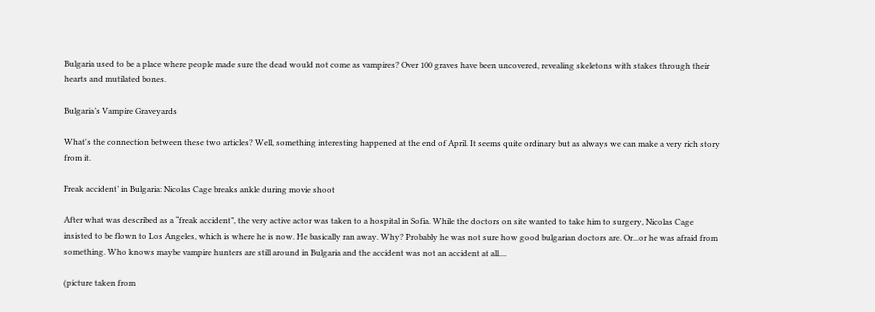Bulgaria used to be a place where people made sure the dead would not come as vampires? Over 100 graves have been uncovered, revealing skeletons with stakes through their hearts and mutilated bones.

Bulgaria’s Vampire Graveyards

What's the connection between these two articles? Well, something interesting happened at the end of April. It seems quite ordinary but as always we can make a very rich story from it.

Freak accident’ in Bulgaria: Nicolas Cage breaks ankle during movie shoot

After what was described as a “freak accident”, the very active actor was taken to a hospital in Sofia. While the doctors on site wanted to take him to surgery, Nicolas Cage insisted to be flown to Los Angeles, which is where he is now. He basically ran away. Why? Probably he was not sure how good bulgarian doctors are. Or...or he was afraid from something. Who knows maybe vampire hunters are still around in Bulgaria and the accident was not an accident at all....

(picture taken from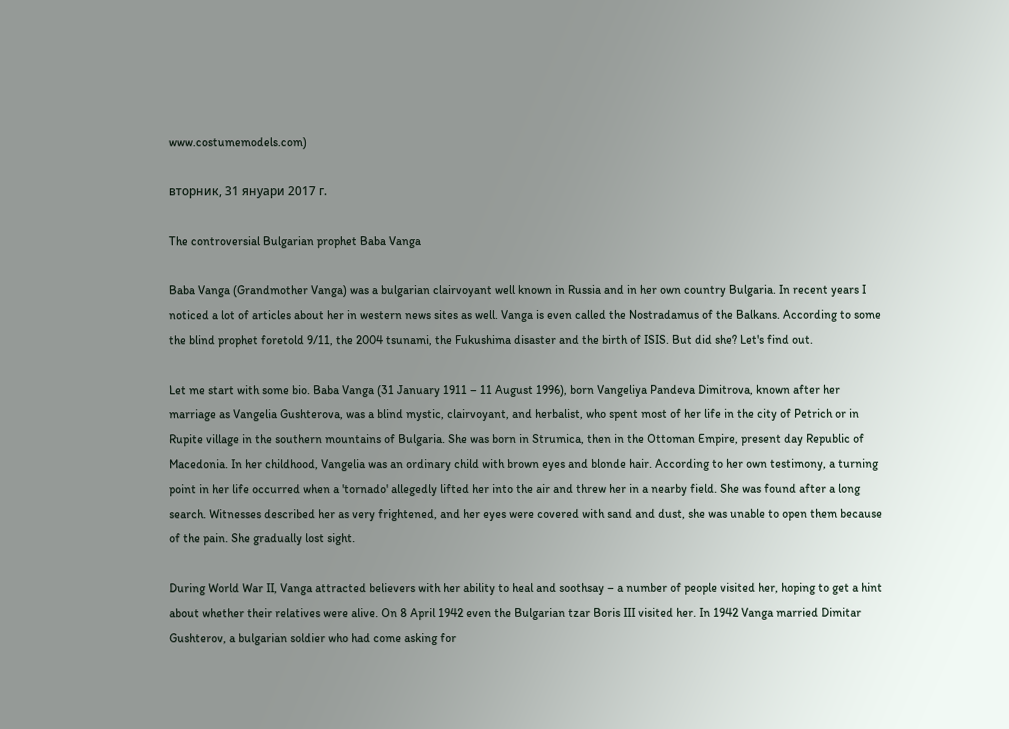www.costumemodels.com)

вторник, 31 януари 2017 г.

The controversial Bulgarian prophet Baba Vanga

Baba Vanga (Grandmother Vanga) was a bulgarian clairvoyant well known in Russia and in her own country Bulgaria. In recent years I noticed a lot of articles about her in western news sites as well. Vanga is even called the Nostradamus of the Balkans. According to some the blind prophet foretold 9/11, the 2004 tsunami, the Fukushima disaster and the birth of ISIS. But did she? Let's find out.

Let me start with some bio. Baba Vanga (31 January 1911 – 11 August 1996), born Vangeliya Pandeva Dimitrova, known after her marriage as Vangelia Gushterova, was a blind mystic, clairvoyant, and herbalist, who spent most of her life in the city of Petrich or in Rupite village in the southern mountains of Bulgaria. She was born in Strumica, then in the Ottoman Empire, present day Republic of Macedonia. In her childhood, Vangelia was an ordinary child with brown eyes and blonde hair. According to her own testimony, a turning point in her life occurred when a 'tornado' allegedly lifted her into the air and threw her in a nearby field. She was found after a long search. Witnesses described her as very frightened, and her eyes were covered with sand and dust, she was unable to open them because of the pain. She gradually lost sight.

During World War II, Vanga attracted believers with her ability to heal and soothsay – a number of people visited her, hoping to get a hint about whether their relatives were alive. On 8 April 1942 even the Bulgarian tzar Boris III visited her. In 1942 Vanga married Dimitar Gushterov, a bulgarian soldier who had come asking for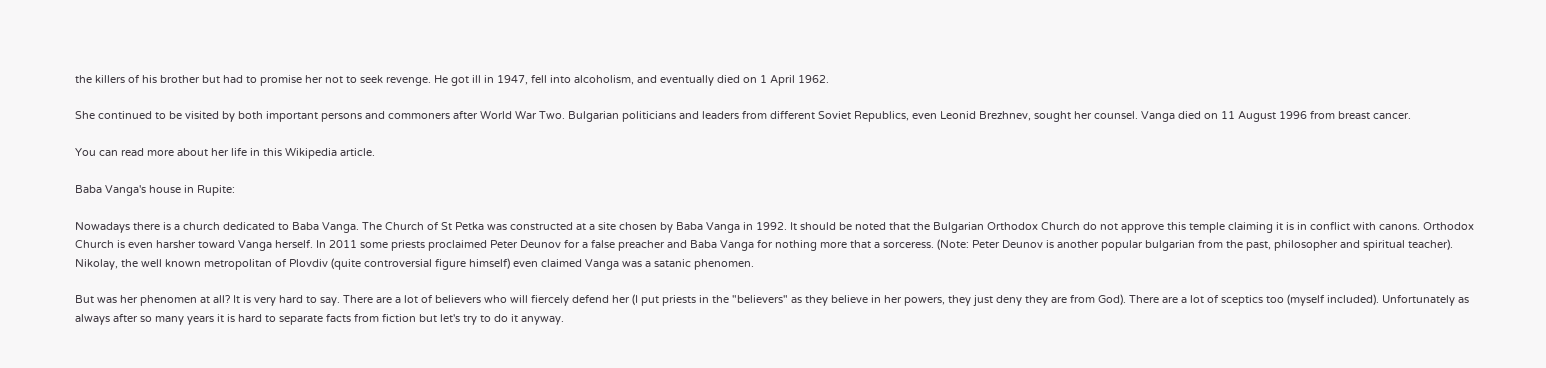the killers of his brother but had to promise her not to seek revenge. He got ill in 1947, fell into alcoholism, and eventually died on 1 April 1962.

She continued to be visited by both important persons and commoners after World War Two. Bulgarian politicians and leaders from different Soviet Republics, even Leonid Brezhnev, sought her counsel. Vanga died on 11 August 1996 from breast cancer.

You can read more about her life in this Wikipedia article.

Baba Vanga's house in Rupite:

Nowadays there is a church dedicated to Baba Vanga. The Church of St Petka was constructed at a site chosen by Baba Vanga in 1992. It should be noted that the Bulgarian Orthodox Church do not approve this temple claiming it is in conflict with canons. Orthodox Church is even harsher toward Vanga herself. In 2011 some priests proclaimed Peter Deunov for a false preacher and Baba Vanga for nothing more that a sorceress. (Note: Peter Deunov is another popular bulgarian from the past, philosopher and spiritual teacher). Nikolay, the well known metropolitan of Plovdiv (quite controversial figure himself) even claimed Vanga was a satanic phenomen.

But was her phenomen at all? It is very hard to say. There are a lot of believers who will fiercely defend her (I put priests in the "believers" as they believe in her powers, they just deny they are from God). There are a lot of sceptics too (myself included). Unfortunately as always after so many years it is hard to separate facts from fiction but let's try to do it anyway.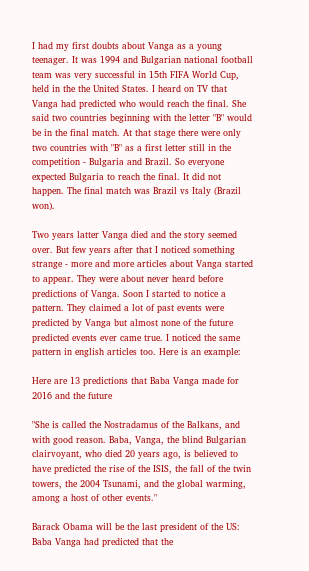I had my first doubts about Vanga as a young teenager. It was 1994 and Bulgarian national football team was very successful in 15th FIFA World Cup, held in the the United States. I heard on TV that Vanga had predicted who would reach the final. She said two countries beginning with the letter "B" would be in the final match. At that stage there were only two countries with "B" as a first letter still in the competition - Bulgaria and Brazil. So everyone expected Bulgaria to reach the final. It did not happen. The final match was Brazil vs Italy (Brazil won).

Two years latter Vanga died and the story seemed over. But few years after that I noticed something strange - more and more articles about Vanga started to appear. They were about never heard before predictions of Vanga. Soon I started to notice a pattern. They claimed a lot of past events were predicted by Vanga but almost none of the future predicted events ever came true. I noticed the same pattern in english articles too. Here is an example:

Here are 13 predictions that Baba Vanga made for 2016 and the future

"She is called the Nostradamus of the Balkans, and with good reason. Baba, Vanga, the blind Bulgarian clairvoyant, who died 20 years ago, is believed to have predicted the rise of the ISIS, the fall of the twin towers, the 2004 Tsunami, and the global warming, among a host of other events."

Barack Obama will be the last president of the US: Baba Vanga had predicted that the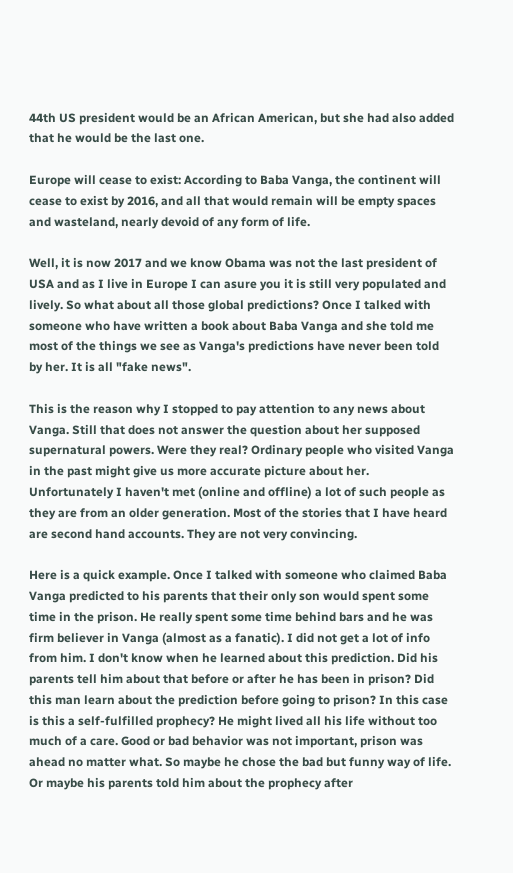44th US president would be an African American, but she had also added that he would be the last one.

Europe will cease to exist: According to Baba Vanga, the continent will cease to exist by 2016, and all that would remain will be empty spaces and wasteland, nearly devoid of any form of life.

Well, it is now 2017 and we know Obama was not the last president of USA and as I live in Europe I can asure you it is still very populated and lively. So what about all those global predictions? Once I talked with someone who have written a book about Baba Vanga and she told me most of the things we see as Vanga's predictions have never been told by her. It is all "fake news".

This is the reason why I stopped to pay attention to any news about Vanga. Still that does not answer the question about her supposed supernatural powers. Were they real? Ordinary people who visited Vanga in the past might give us more accurate picture about her. Unfortunately I haven't met (online and offline) a lot of such people as they are from an older generation. Most of the stories that I have heard are second hand accounts. They are not very convincing.

Here is a quick example. Once I talked with someone who claimed Baba Vanga predicted to his parents that their only son would spent some time in the prison. He really spent some time behind bars and he was firm believer in Vanga (almost as a fanatic). I did not get a lot of info from him. I don't know when he learned about this prediction. Did his parents tell him about that before or after he has been in prison? Did this man learn about the prediction before going to prison? In this case is this a self-fulfilled prophecy? He might lived all his life without too much of a care. Good or bad behavior was not important, prison was ahead no matter what. So maybe he chose the bad but funny way of life. Or maybe his parents told him about the prophecy after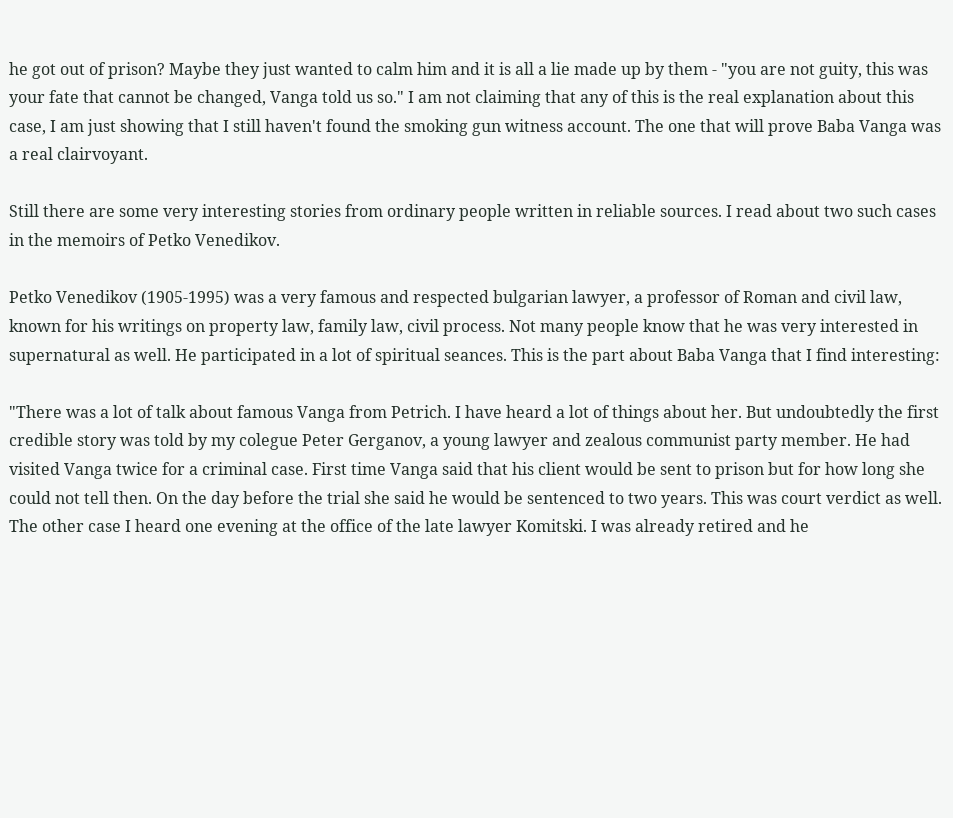he got out of prison? Maybe they just wanted to calm him and it is all a lie made up by them - "you are not guity, this was your fate that cannot be changed, Vanga told us so." I am not claiming that any of this is the real explanation about this case, I am just showing that I still haven't found the smoking gun witness account. The one that will prove Baba Vanga was a real clairvoyant.

Still there are some very interesting stories from ordinary people written in reliable sources. I read about two such cases in the memoirs of Petko Venedikov.

Petko Venedikov (1905-1995) was a very famous and respected bulgarian lawyer, a professor of Roman and civil law, known for his writings on property law, family law, civil process. Not many people know that he was very interested in supernatural as well. He participated in a lot of spiritual seances. This is the part about Baba Vanga that I find interesting:

"There was a lot of talk about famous Vanga from Petrich. I have heard a lot of things about her. But undoubtedly the first credible story was told by my colegue Peter Gerganov, a young lawyer and zealous communist party member. He had visited Vanga twice for a criminal case. First time Vanga said that his client would be sent to prison but for how long she could not tell then. On the day before the trial she said he would be sentenced to two years. This was court verdict as well.
The other case I heard one evening at the office of the late lawyer Komitski. I was already retired and he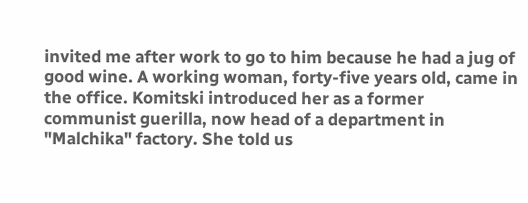invited me after work to go to him because he had a jug of good wine. A working woman, forty-five years old, came in the office. Komitski introduced her as a former communist guerilla, now head of a department in "Malchika" factory. She told us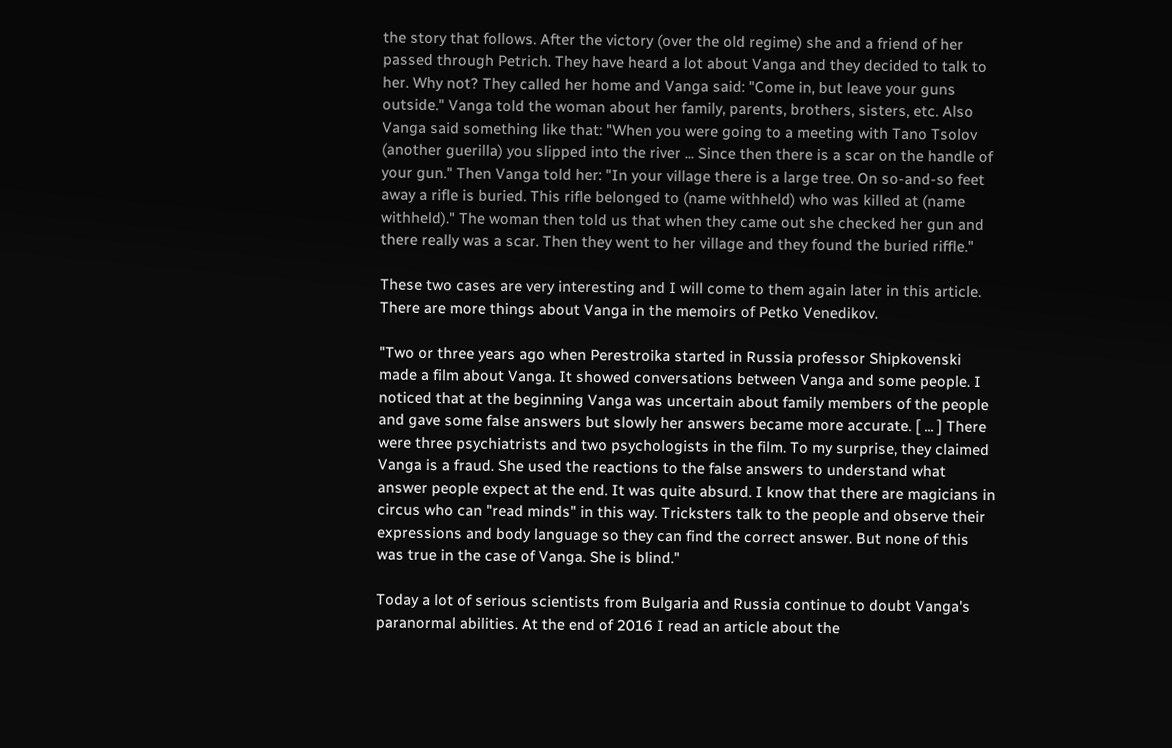the story that follows. After the victory (over the old regime) she and a friend of her passed through Petrich. They have heard a lot about Vanga and they decided to talk to her. Why not? They called her home and Vanga said: "Come in, but leave your guns outside." Vanga told the woman about her family, parents, brothers, sisters, etc. Also Vanga said something like that: "When you were going to a meeting with Tano Tsolov (another guerilla) you slipped into the river ... Since then there is a scar on the handle of your gun." Then Vanga told her: "In your village there is a large tree. On so-and-so feet away a rifle is buried. This rifle belonged to (name withheld) who was killed at (name withheld)." The woman then told us that when they came out she checked her gun and there really was a scar. Then they went to her village and they found the buried riffle."

These two cases are very interesting and I will come to them again later in this article. There are more things about Vanga in the memoirs of Petko Venedikov.

"Two or three years ago when Perestroika started in Russia professor Shipkovenski made a film about Vanga. It showed conversations between Vanga and some people. I noticed that at the beginning Vanga was uncertain about family members of the people and gave some false answers but slowly her answers became more accurate. [ ... ] There were three psychiatrists and two psychologists in the film. To my surprise, they claimed Vanga is a fraud. She used the reactions to the false answers to understand what answer people expect at the end. It was quite absurd. I know that there are magicians in circus who can "read minds" in this way. Tricksters talk to the people and observe their expressions and body language so they can find the correct answer. But none of this was true in the case of Vanga. She is blind."

Today a lot of serious scientists from Bulgaria and Russia continue to doubt Vanga's paranormal abilities. At the end of 2016 I read an article about the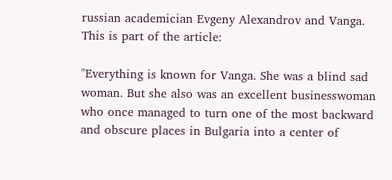russian academician Evgeny Alexandrov and Vanga. This is part of the article:

"Everything is known for Vanga. She was a blind sad woman. But she also was an excellent businesswoman who once managed to turn one of the most backward and obscure places in Bulgaria into a center of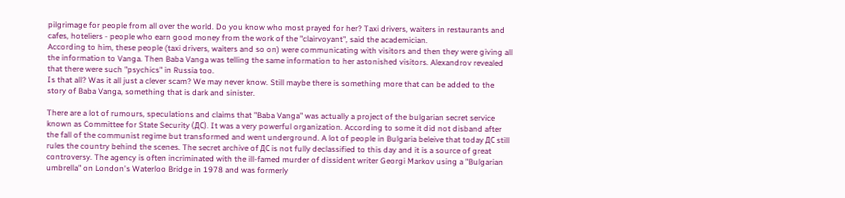pilgrimage for people from all over the world. Do you know who most prayed for her? Taxi drivers, waiters in restaurants and cafes, hoteliers - people who earn good money from the work of the "clairvoyant", said the academician.
According to him, these people (taxi drivers, waiters and so on) were communicating with visitors and then they were giving all the information to Vanga. Then Baba Vanga was telling the same information to her astonished visitors. Alexandrov revealed that there were such "psychics" in Russia too.
Is that all? Was it all just a clever scam? We may never know. Still maybe there is something more that can be added to the story of Baba Vanga, something that is dark and sinister.

There are a lot of rumours, speculations and claims that "Baba Vanga" was actually a project of the bulgarian secret service known as Committee for State Security (ДС). It was a very powerful organization. According to some it did not disband after the fall of the communist regime but transformed and went underground. A lot of people in Bulgaria beleive that today ДС still rules the country behind the scenes. The secret archive of ДС is not fully declassified to this day and it is a source of great controversy. The agency is often incriminated with the ill-famed murder of dissident writer Georgi Markov using a "Bulgarian umbrella" on London's Waterloo Bridge in 1978 and was formerly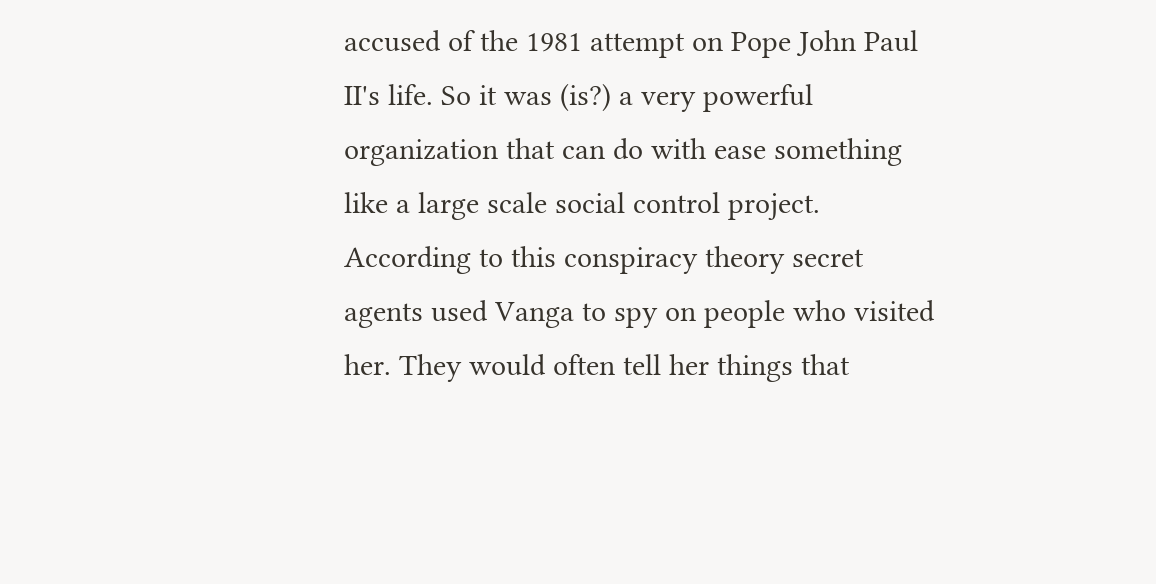accused of the 1981 attempt on Pope John Paul II's life. So it was (is?) a very powerful organization that can do with ease something like a large scale social control project. According to this conspiracy theory secret agents used Vanga to spy on people who visited her. They would often tell her things that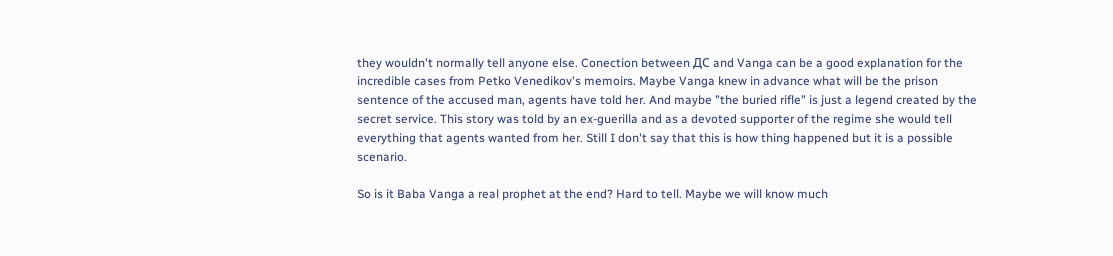they wouldn't normally tell anyone else. Conection between ДС and Vanga can be a good explanation for the incredible cases from Petko Venedikov's memoirs. Maybe Vanga knew in advance what will be the prison sentence of the accused man, agents have told her. And maybe "the buried rifle" is just a legend created by the secret service. This story was told by an ex-guerilla and as a devoted supporter of the regime she would tell everything that agents wanted from her. Still I don't say that this is how thing happened but it is a possible scenario.

So is it Baba Vanga a real prophet at the end? Hard to tell. Maybe we will know much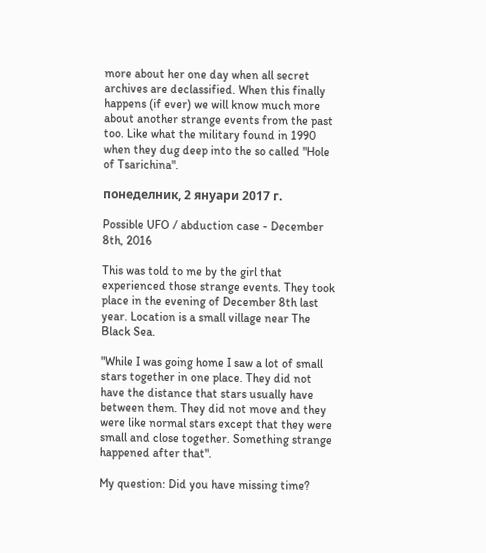more about her one day when all secret archives are declassified. When this finally happens (if ever) we will know much more about another strange events from the past too. Like what the military found in 1990 when they dug deep into the so called "Hole of Tsarichina".

понеделник, 2 януари 2017 г.

Possible UFO / abduction case - December 8th, 2016

This was told to me by the girl that experienced those strange events. They took place in the evening of December 8th last year. Location is a small village near The Black Sea.

"While I was going home I saw a lot of small stars together in one place. They did not have the distance that stars usually have between them. They did not move and they were like normal stars except that they were small and close together. Something strange happened after that".

My question: Did you have missing time?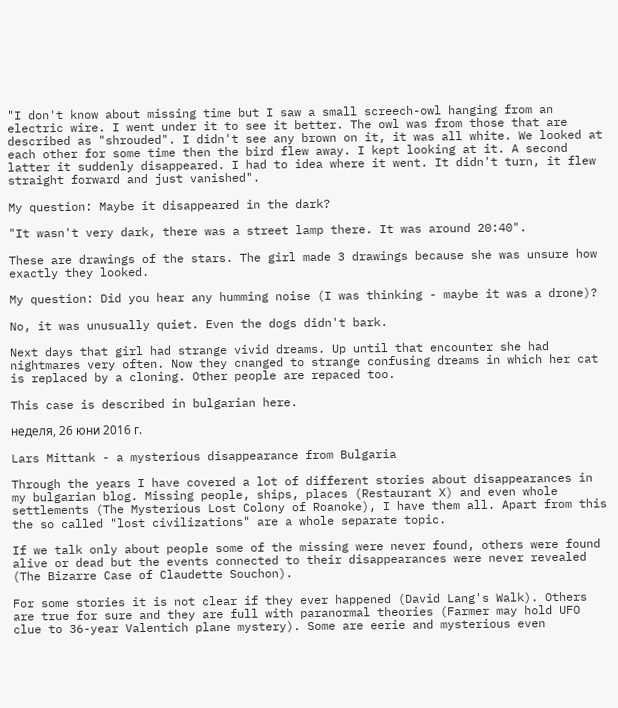"I don't know about missing time but I saw a small screech-owl hanging from an electric wire. I went under it to see it better. The owl was from those that are described as "shrouded". I didn't see any brown on it, it was all white. We looked at each other for some time then the bird flew away. I kept looking at it. A second latter it suddenly disappeared. I had to idea where it went. It didn't turn, it flew straight forward and just vanished".

My question: Maybe it disappeared in the dark?

"It wasn't very dark, there was a street lamp there. It was around 20:40".

These are drawings of the stars. The girl made 3 drawings because she was unsure how exactly they looked.

My question: Did you hear any humming noise (I was thinking - maybe it was a drone)?

No, it was unusually quiet. Even the dogs didn't bark.

Next days that girl had strange vivid dreams. Up until that encounter she had nightmares very often. Now they cnanged to strange confusing dreams in which her cat is replaced by a cloning. Other people are repaced too.

This case is described in bulgarian here.

неделя, 26 юни 2016 г.

Lars Mittank - a mysterious disappearance from Bulgaria

Through the years I have covered a lot of different stories about disappearances in my bulgarian blog. Missing people, ships, places (Restaurant X) and even whole settlements (The Mysterious Lost Colony of Roanoke), I have them all. Apart from this the so called "lost civilizations" are a whole separate topic.

If we talk only about people some of the missing were never found, others were found alive or dead but the events connected to their disappearances were never revealed (The Bizarre Case of Claudette Souchon).

For some stories it is not clear if they ever happened (David Lang's Walk). Others are true for sure and they are full with paranormal theories (Farmer may hold UFO clue to 36-year Valentich plane mystery). Some are eerie and mysterious even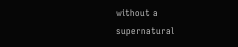without a supernatural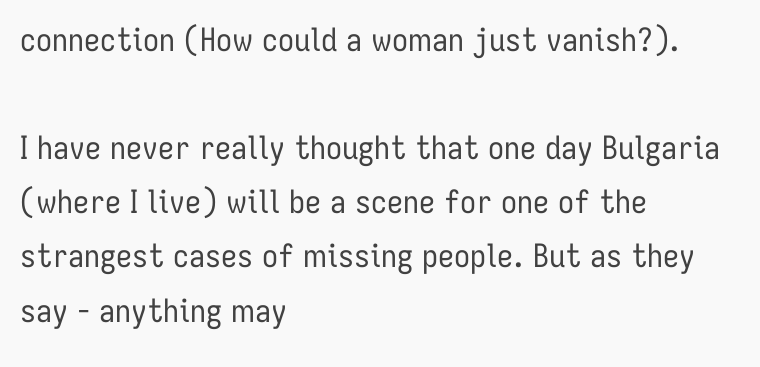connection (How could a woman just vanish?).

I have never really thought that one day Bulgaria (where I live) will be a scene for one of the strangest cases of missing people. But as they say - anything may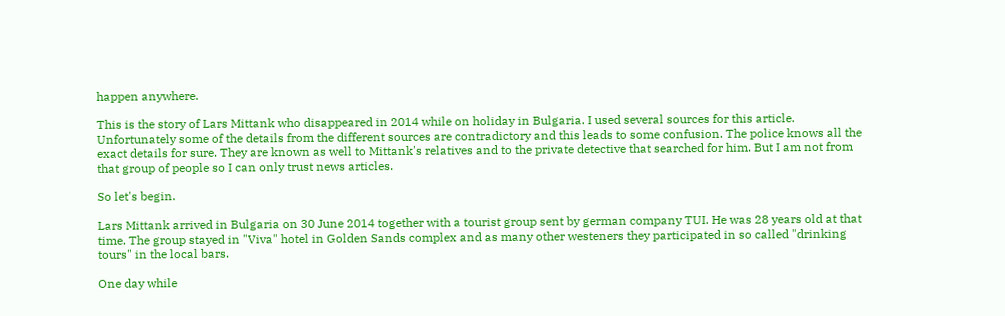happen anywhere.

This is the story of Lars Mittank who disappeared in 2014 while on holiday in Bulgaria. I used several sources for this article. Unfortunately some of the details from the different sources are contradictory and this leads to some confusion. The police knows all the exact details for sure. They are known as well to Mittank's relatives and to the private detective that searched for him. But I am not from that group of people so I can only trust news articles.

So let's begin.

Lars Mittank arrived in Bulgaria on 30 June 2014 together with a tourist group sent by german company TUI. He was 28 years old at that time. The group stayed in "Viva" hotel in Golden Sands complex and as many other westeners they participated in so called "drinking tours" in the local bars.

One day while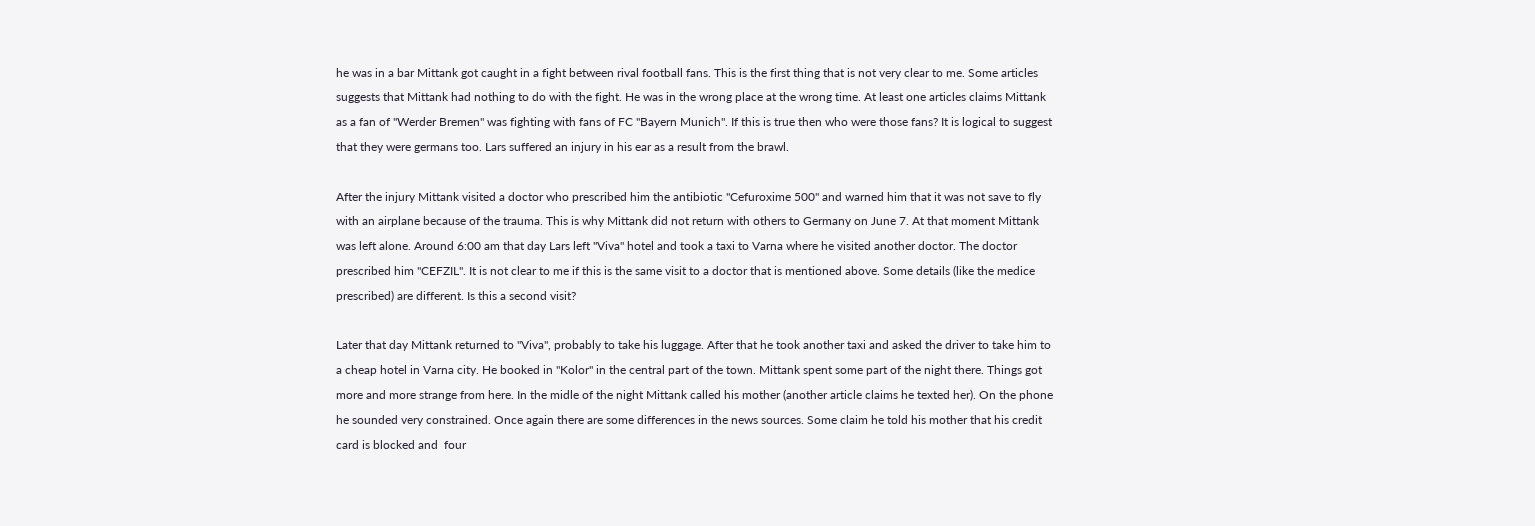he was in a bar Mittank got caught in a fight between rival football fans. This is the first thing that is not very clear to me. Some articles suggests that Mittank had nothing to do with the fight. He was in the wrong place at the wrong time. At least one articles claims Mittank as a fan of "Werder Bremen" was fighting with fans of FC "Bayern Munich". If this is true then who were those fans? It is logical to suggest that they were germans too. Lars suffered an injury in his ear as a result from the brawl.

After the injury Mittank visited a doctor who prescribed him the antibiotic "Cefuroxime 500" and warned him that it was not save to fly with an airplane because of the trauma. This is why Mittank did not return with others to Germany on June 7. At that moment Mittank was left alone. Around 6:00 am that day Lars left "Viva" hotel and took a taxi to Varna where he visited another doctor. The doctor prescribed him "CEFZIL". It is not clear to me if this is the same visit to a doctor that is mentioned above. Some details (like the medice prescribed) are different. Is this a second visit?

Later that day Mittank returned to "Viva", probably to take his luggage. After that he took another taxi and asked the driver to take him to a cheap hotel in Varna city. He booked in "Kolor" in the central part of the town. Mittank spent some part of the night there. Things got more and more strange from here. In the midle of the night Mittank called his mother (another article claims he texted her). On the phone he sounded very constrained. Once again there are some differences in the news sources. Some claim he told his mother that his credit card is blocked and  four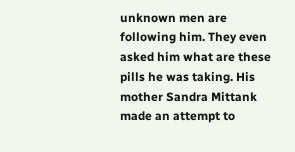unknown men are following him. They even asked him what are these pills he was taking. His mother Sandra Mittank made an attempt to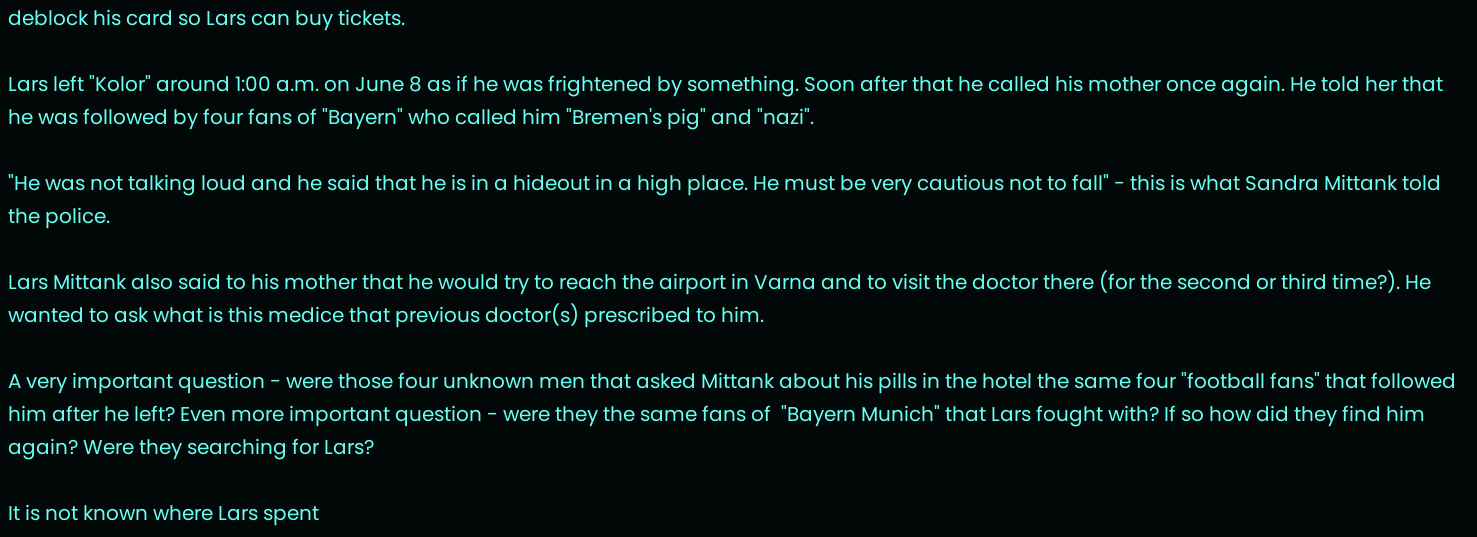deblock his card so Lars can buy tickets.

Lars left "Kolor" around 1:00 a.m. on June 8 as if he was frightened by something. Soon after that he called his mother once again. He told her that he was followed by four fans of "Bayern" who called him "Bremen's pig" and "nazi".

"He was not talking loud and he said that he is in a hideout in a high place. He must be very cautious not to fall" - this is what Sandra Mittank told the police.

Lars Mittank also said to his mother that he would try to reach the airport in Varna and to visit the doctor there (for the second or third time?). He wanted to ask what is this medice that previous doctor(s) prescribed to him.

A very important question - were those four unknown men that asked Mittank about his pills in the hotel the same four "football fans" that followed him after he left? Even more important question - were they the same fans of  "Bayern Munich" that Lars fought with? If so how did they find him again? Were they searching for Lars?

It is not known where Lars spent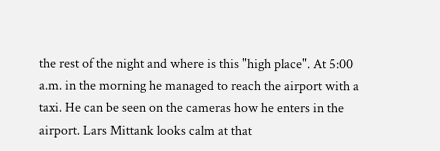the rest of the night and where is this "high place". At 5:00 a.m. in the morning he managed to reach the airport with a taxi. He can be seen on the cameras how he enters in the airport. Lars Mittank looks calm at that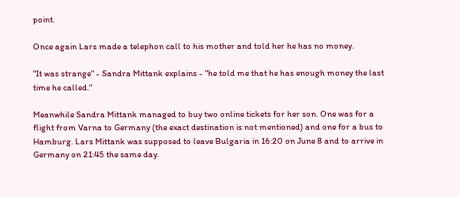point.

Once again Lars made a telephon call to his mother and told her he has no money.

"It was strange" - Sandra Mittank explains - "he told me that he has enough money the last time he called."

Meanwhile Sandra Mittank managed to buy two online tickets for her son. One was for a flight from Varna to Germany (the exact destination is not mentioned) and one for a bus to Hamburg. Lars Mittank was supposed to leave Bulgaria in 16:20 on June 8 and to arrive in Germany on 21:45 the same day.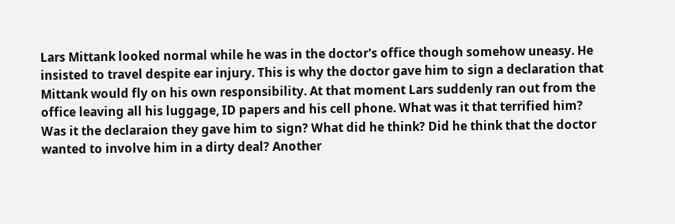Lars Mittank looked normal while he was in the doctor's office though somehow uneasy. He insisted to travel despite ear injury. This is why the doctor gave him to sign a declaration that Mittank would fly on his own responsibility. At that moment Lars suddenly ran out from the office leaving all his luggage, ID papers and his cell phone. What was it that terrified him? Was it the declaraion they gave him to sign? What did he think? Did he think that the doctor wanted to involve him in a dirty deal? Another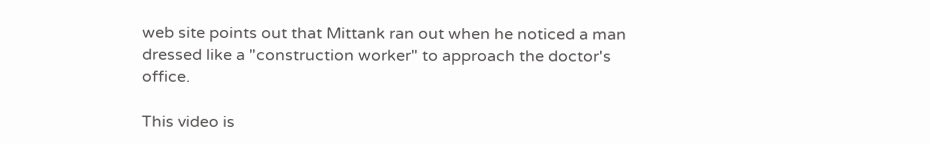web site points out that Mittank ran out when he noticed a man dressed like a "construction worker" to approach the doctor's office.

This video is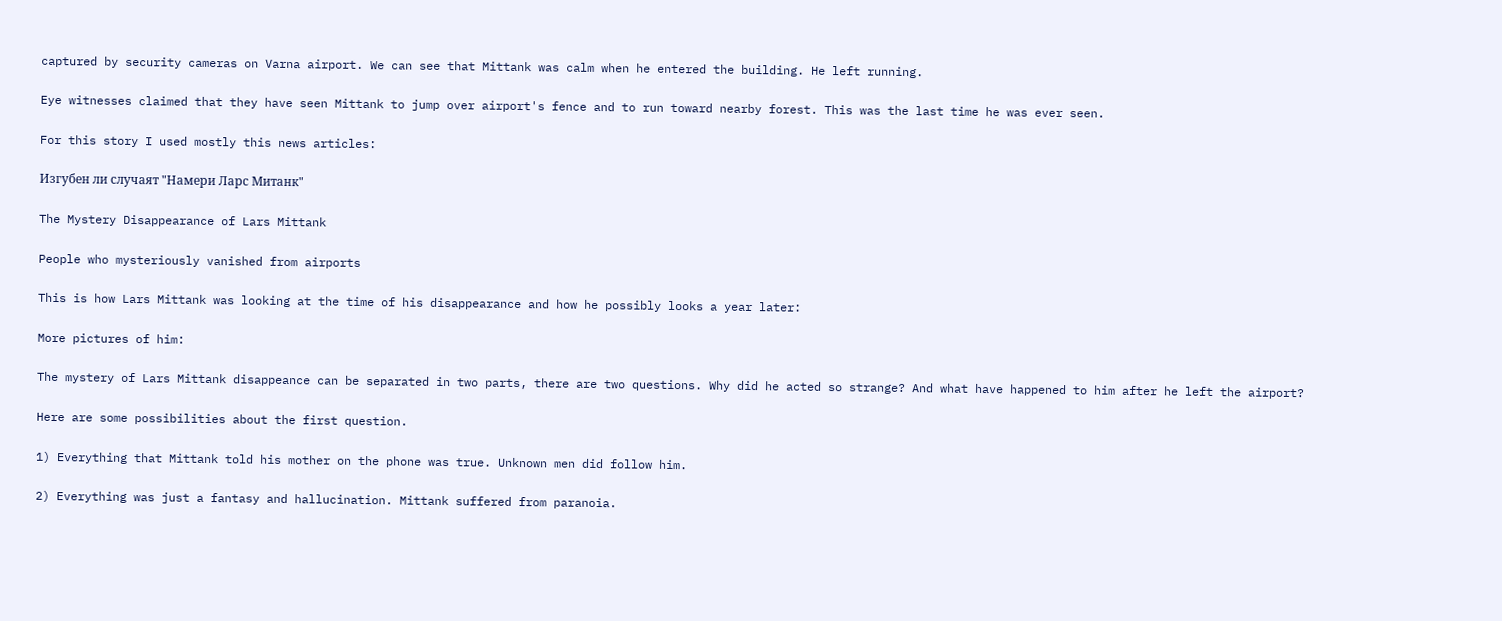captured by security cameras on Varna airport. We can see that Mittank was calm when he entered the building. He left running.

Eye witnesses claimed that they have seen Mittank to jump over airport's fence and to run toward nearby forest. This was the last time he was ever seen.

For this story I used mostly this news articles:

Изгубен ли случаят "Намери Ларс Митанк"

The Mystery Disappearance of Lars Mittank

People who mysteriously vanished from airports

This is how Lars Mittank was looking at the time of his disappearance and how he possibly looks a year later:

More pictures of him:

The mystery of Lars Mittank disappeance can be separated in two parts, there are two questions. Why did he acted so strange? And what have happened to him after he left the airport?

Here are some possibilities about the first question.

1) Everything that Mittank told his mother on the phone was true. Unknown men did follow him.

2) Everything was just a fantasy and hallucination. Mittank suffered from paranoia.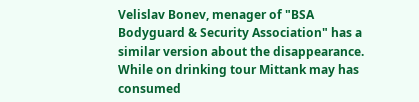Velislav Bonev, menager of "BSA Bodyguard & Security Association" has a similar version about the disappearance. While on drinking tour Mittank may has consumed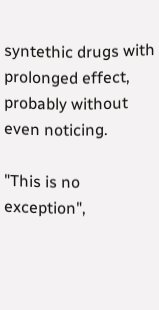syntethic drugs with prolonged effect, probably without even noticing.

"This is no exception",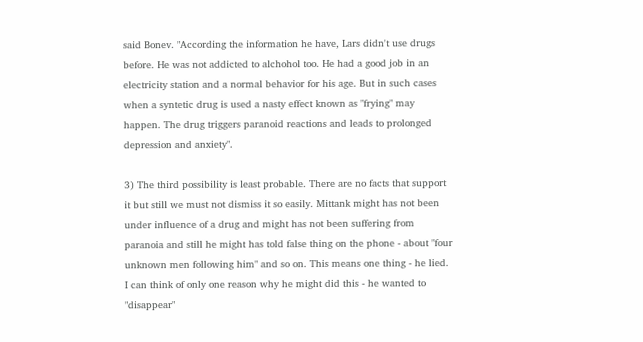said Bonev. "According the information he have, Lars didn't use drugs before. He was not addicted to alchohol too. He had a good job in an electricity station and a normal behavior for his age. But in such cases when a syntetic drug is used a nasty effect known as "frying" may happen. The drug triggers paranoid reactions and leads to prolonged depression and anxiety".

3) The third possibility is least probable. There are no facts that support it but still we must not dismiss it so easily. Mittank might has not been under influence of a drug and might has not been suffering from paranoia and still he might has told false thing on the phone - about "four unknown men following him" and so on. This means one thing - he lied. I can think of only one reason why he might did this - he wanted to "disappear"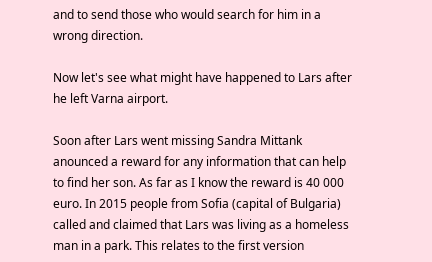and to send those who would search for him in a wrong direction.

Now let's see what might have happened to Lars after he left Varna airport.

Soon after Lars went missing Sandra Mittank anounced a reward for any information that can help to find her son. As far as I know the reward is 40 000 euro. In 2015 people from Sofia (capital of Bulgaria) called and claimed that Lars was living as a homeless man in a park. This relates to the first version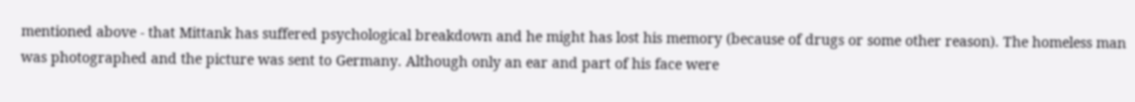mentioned above - that Mittank has suffered psychological breakdown and he might has lost his memory (because of drugs or some other reason). The homeless man was photographed and the picture was sent to Germany. Although only an ear and part of his face were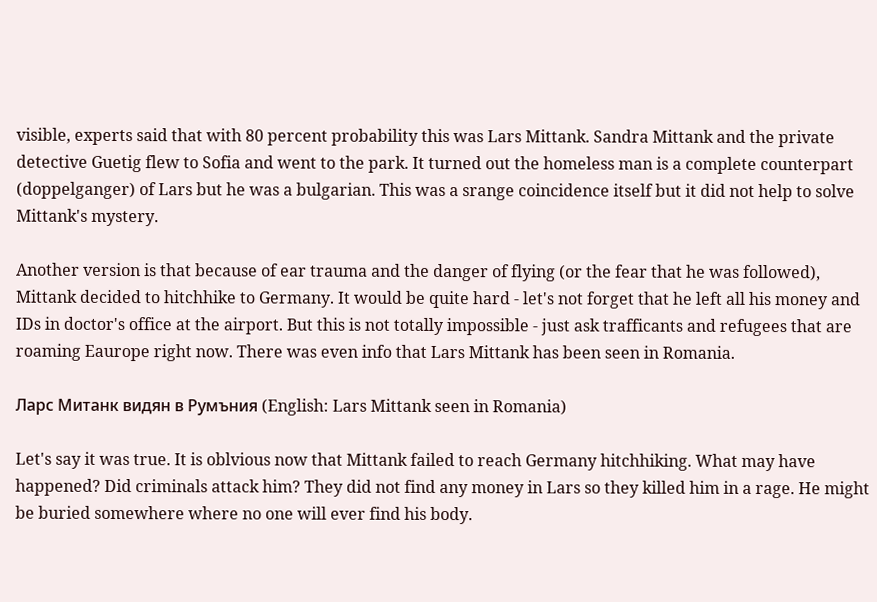visible, experts said that with 80 percent probability this was Lars Mittank. Sandra Mittank and the private detective Guetig flew to Sofia and went to the park. It turned out the homeless man is a complete counterpart (doppelganger) of Lars but he was a bulgarian. This was a srange coincidence itself but it did not help to solve Mittank's mystery.

Another version is that because of ear trauma and the danger of flying (or the fear that he was followed), Mittank decided to hitchhike to Germany. It would be quite hard - let's not forget that he left all his money and IDs in doctor's office at the airport. But this is not totally impossible - just ask trafficants and refugees that are roaming Eaurope right now. There was even info that Lars Mittank has been seen in Romania.

Ларс Митанк видян в Румъния (English: Lars Mittank seen in Romania)

Let's say it was true. It is oblvious now that Mittank failed to reach Germany hitchhiking. What may have happened? Did criminals attack him? They did not find any money in Lars so they killed him in a rage. He might be buried somewhere where no one will ever find his body.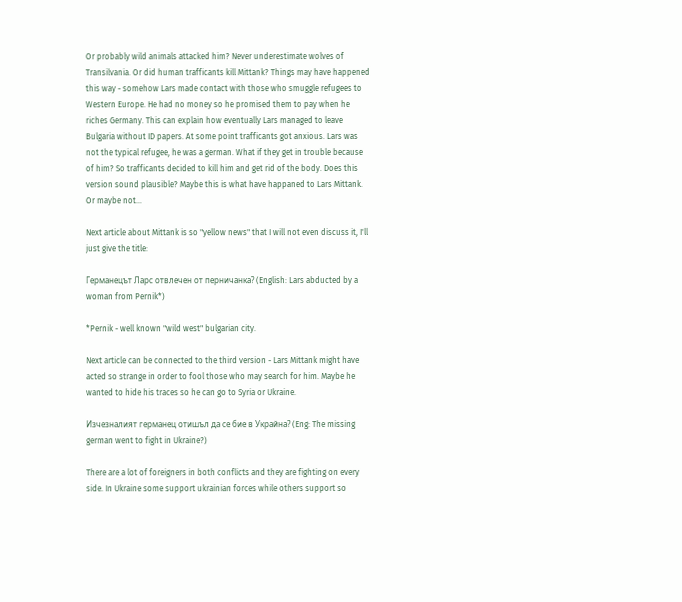Or probably wild animals attacked him? Never underestimate wolves of Transilvania. Or did human trafficants kill Mittank? Things may have happened this way - somehow Lars made contact with those who smuggle refugees to Western Europe. He had no money so he promised them to pay when he riches Germany. This can explain how eventually Lars managed to leave Bulgaria without ID papers. At some point trafficants got anxious. Lars was not the typical refugee, he was a german. What if they get in trouble because of him? So trafficants decided to kill him and get rid of the body. Does this version sound plausible? Maybe this is what have happaned to Lars Mittank. Or maybe not...

Next article about Mittank is so "yellow news" that I will not even discuss it, I'll just give the title:

Германецът Ларс отвлечен от перничанка? (English: Lars abducted by a woman from Pernik*)

*Pernik - well known "wild west" bulgarian city.

Next article can be connected to the third version - Lars Mittank might have acted so strange in order to fool those who may search for him. Maybe he wanted to hide his traces so he can go to Syria or Ukraine.

Изчезналият германец отишъл да се бие в Украйна? (Eng: The missing german went to fight in Ukraine?)

There are a lot of foreigners in both conflicts and they are fighting on every side. In Ukraine some support ukrainian forces while others support so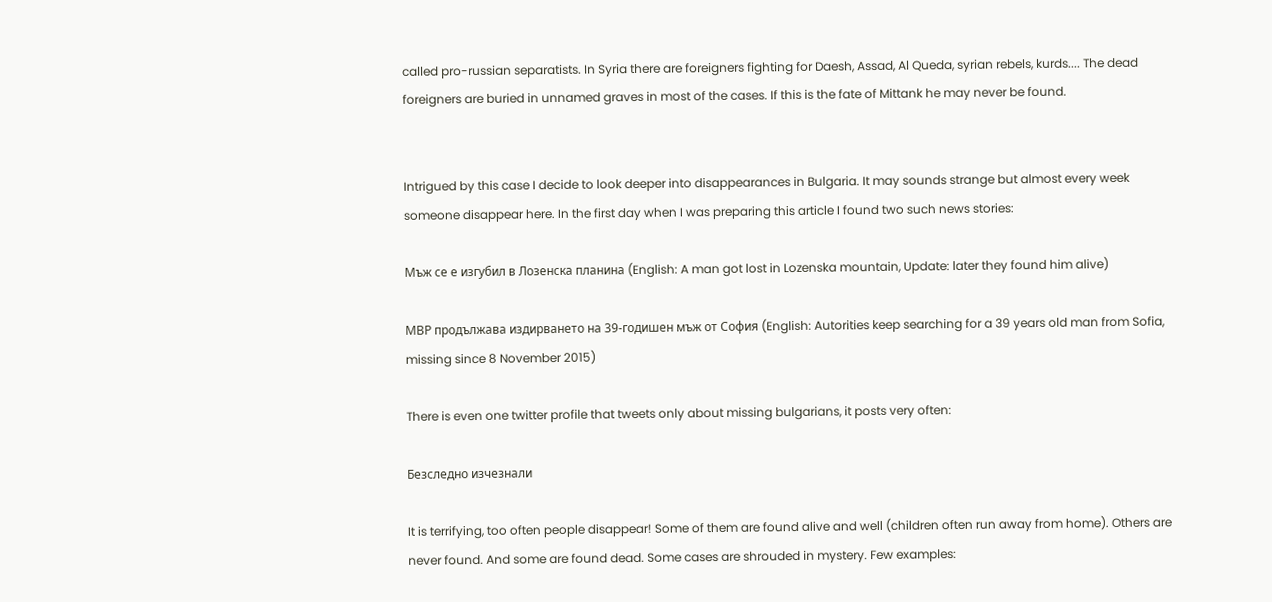called pro-russian separatists. In Syria there are foreigners fighting for Daesh, Assad, Al Queda, syrian rebels, kurds.... The dead foreigners are buried in unnamed graves in most of the cases. If this is the fate of Mittank he may never be found.


Intrigued by this case I decide to look deeper into disappearances in Bulgaria. It may sounds strange but almost every week someone disappear here. In the first day when I was preparing this article I found two such news stories:

Мъж се е изгубил в Лозенска планина (English: A man got lost in Lozenska mountain, Update: later they found him alive)

МВР продължава издирването на 39-годишен мъж от София (English: Autorities keep searching for a 39 years old man from Sofia, missing since 8 November 2015)

There is even one twitter profile that tweets only about missing bulgarians, it posts very often:

Безследно изчезнали

It is terrifying, too often people disappear! Some of them are found alive and well (children often run away from home). Others are never found. And some are found dead. Some cases are shrouded in mystery. Few examples: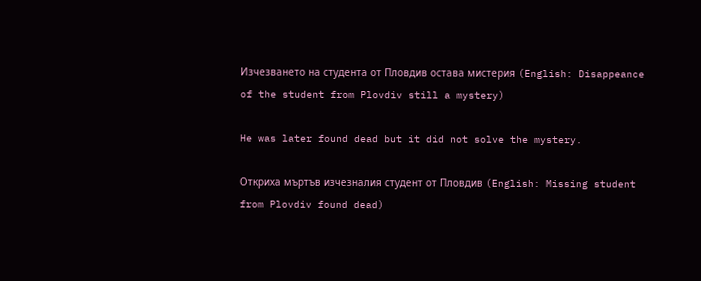Изчезването на студента от Пловдив остава мистерия (English: Disappeance of the student from Plovdiv still a mystery)

He was later found dead but it did not solve the mystery.

Откриха мъртъв изчезналия студент от Пловдив (English: Missing student from Plovdiv found dead)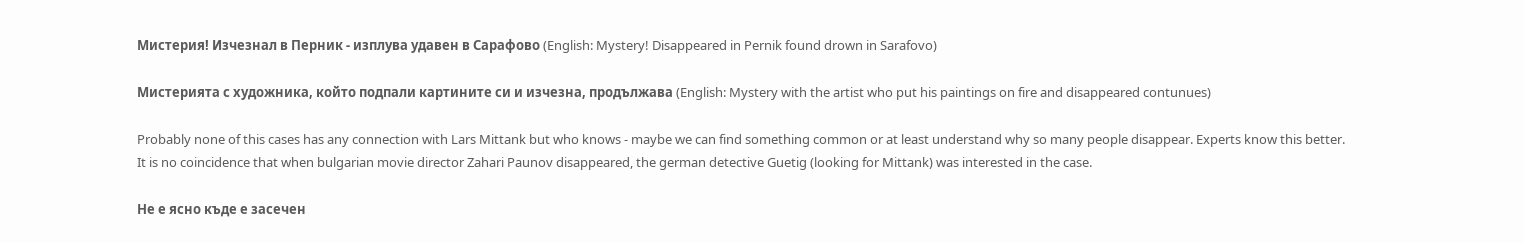Мистерия! Изчезнал в Перник - изплува удавен в Сарафово (English: Mystery! Disappeared in Pernik found drown in Sarafovo)

Мистерията с художника, който подпали картините си и изчезна, продължава (English: Mystery with the artist who put his paintings on fire and disappeared contunues)

Probably none of this cases has any connection with Lars Mittank but who knows - maybe we can find something common or at least understand why so many people disappear. Experts know this better. It is no coincidence that when bulgarian movie director Zahari Paunov disappeared, the german detective Guetig (looking for Mittank) was interested in the case.

Не е ясно къде е засечен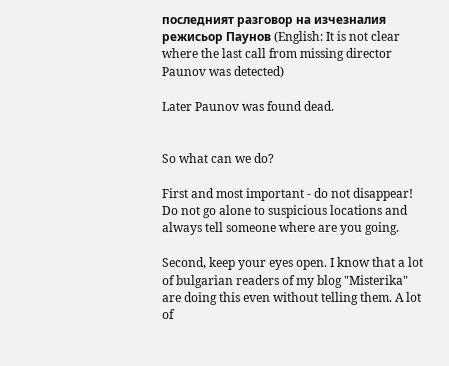последният разговор на изчезналия режисьор Паунов (English: It is not clear where the last call from missing director Paunov was detected)

Later Paunov was found dead.


So what can we do?

First and most important - do not disappear! Do not go alone to suspicious locations and always tell someone where are you going.

Second, keep your eyes open. I know that a lot of bulgarian readers of my blog "Misterika" are doing this even without telling them. A lot of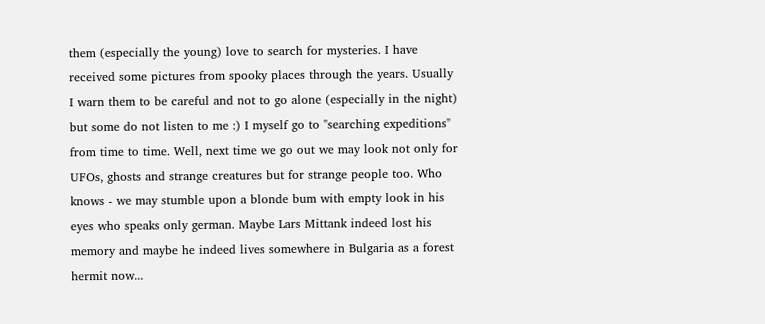them (especially the young) love to search for mysteries. I have received some pictures from spooky places through the years. Usually I warn them to be careful and not to go alone (especially in the night) but some do not listen to me :) I myself go to "searching expeditions" from time to time. Well, next time we go out we may look not only for UFOs, ghosts and strange creatures but for strange people too. Who knows - we may stumble upon a blonde bum with empty look in his eyes who speaks only german. Maybe Lars Mittank indeed lost his memory and maybe he indeed lives somewhere in Bulgaria as a forest hermit now...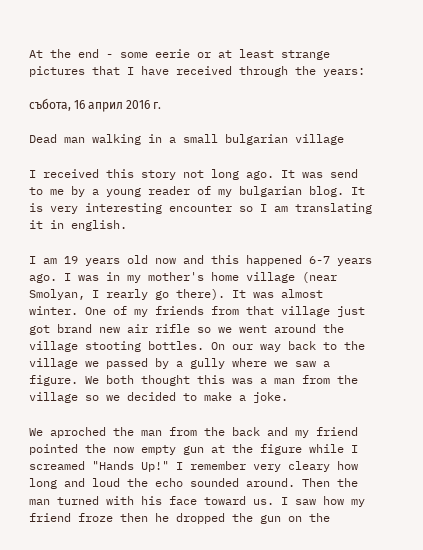At the end - some eerie or at least strange pictures that I have received through the years:

събота, 16 април 2016 г.

Dead man walking in a small bulgarian village

I received this story not long ago. It was send to me by a young reader of my bulgarian blog. It is very interesting encounter so I am translating it in english.

I am 19 years old now and this happened 6-7 years ago. I was in my mother's home village (near Smolyan, I rearly go there). It was almost winter. One of my friends from that village just got brand new air rifle so we went around the village stooting bottles. On our way back to the village we passed by a gully where we saw a figure. We both thought this was a man from the village so we decided to make a joke.

We aproched the man from the back and my friend pointed the now empty gun at the figure while I screamed "Hands Up!" I remember very cleary how long and loud the echo sounded around. Then the man turned with his face toward us. I saw how my friend froze then he dropped the gun on the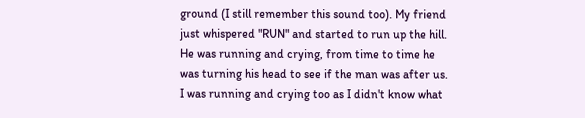ground (I still remember this sound too). My friend just whispered "RUN" and started to run up the hill. He was running and crying, from time to time he was turning his head to see if the man was after us. I was running and crying too as I didn't know what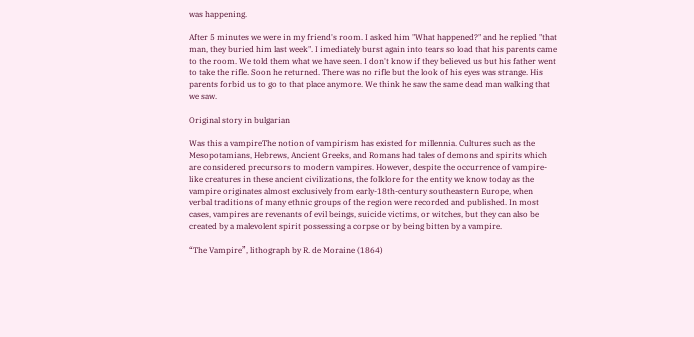was happening.

After 5 minutes we were in my friend's room. I asked him "What happened?" and he replied "that man, they buried him last week". I imediately burst again into tears so load that his parents came to the room. We told them what we have seen. I don't know if they believed us but his father went to take the rifle. Soon he returned. There was no rifle but the look of his eyes was strange. His parents forbid us to go to that place anymore. We think he saw the same dead man walking that we saw.

Original story in bulgarian

Was this a vampireThe notion of vampirism has existed for millennia. Cultures such as the Mesopotamians, Hebrews, Ancient Greeks, and Romans had tales of demons and spirits which are considered precursors to modern vampires. However, despite the occurrence of vampire-like creatures in these ancient civilizations, the folklore for the entity we know today as the vampire originates almost exclusively from early-18th-century southeastern Europe, when verbal traditions of many ethnic groups of the region were recorded and published. In most cases, vampires are revenants of evil beings, suicide victims, or witches, but they can also be created by a malevolent spirit possessing a corpse or by being bitten by a vampire.

“The Vampire”, lithograph by R. de Moraine (1864)